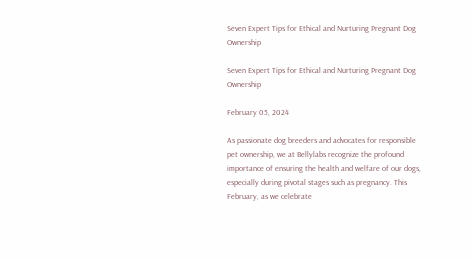Seven Expert Tips for Ethical and Nurturing Pregnant Dog Ownership

Seven Expert Tips for Ethical and Nurturing Pregnant Dog Ownership

February 05, 2024

As passionate dog breeders and advocates for responsible pet ownership, we at Bellylabs recognize the profound importance of ensuring the health and welfare of our dogs, especially during pivotal stages such as pregnancy. This February, as we celebrate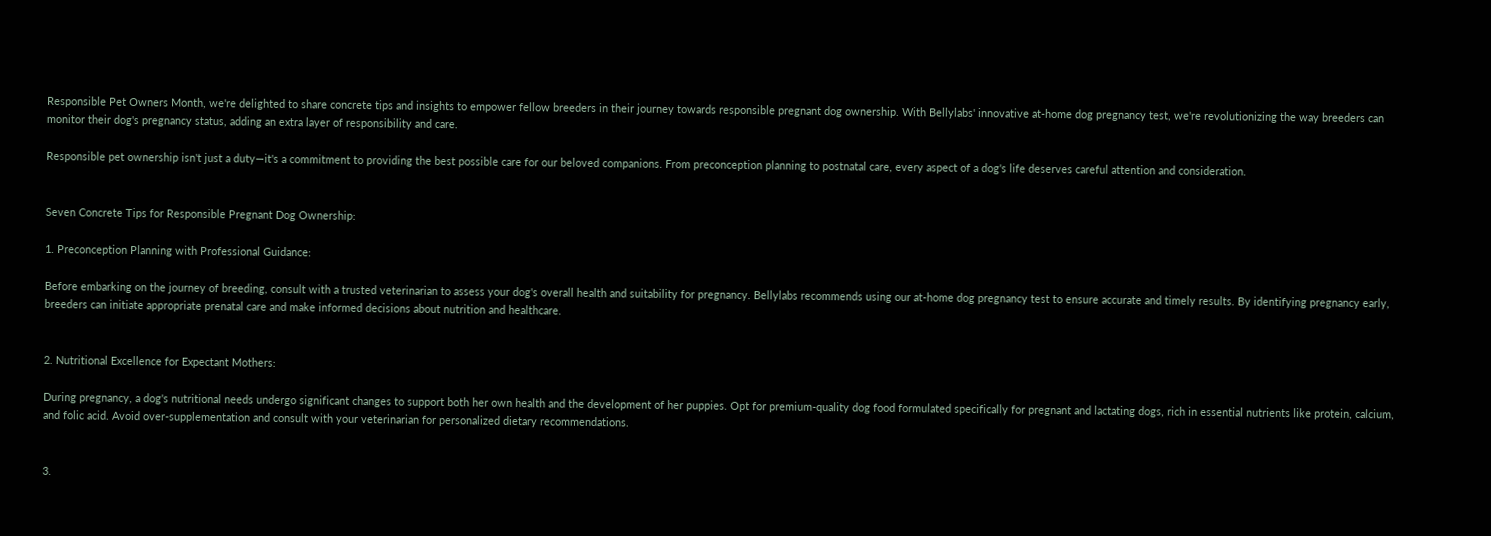Responsible Pet Owners Month, we're delighted to share concrete tips and insights to empower fellow breeders in their journey towards responsible pregnant dog ownership. With Bellylabs' innovative at-home dog pregnancy test, we're revolutionizing the way breeders can monitor their dog's pregnancy status, adding an extra layer of responsibility and care.

Responsible pet ownership isn't just a duty—it's a commitment to providing the best possible care for our beloved companions. From preconception planning to postnatal care, every aspect of a dog's life deserves careful attention and consideration.


Seven Concrete Tips for Responsible Pregnant Dog Ownership:

1. Preconception Planning with Professional Guidance:

Before embarking on the journey of breeding, consult with a trusted veterinarian to assess your dog's overall health and suitability for pregnancy. Bellylabs recommends using our at-home dog pregnancy test to ensure accurate and timely results. By identifying pregnancy early, breeders can initiate appropriate prenatal care and make informed decisions about nutrition and healthcare.


2. Nutritional Excellence for Expectant Mothers:

During pregnancy, a dog's nutritional needs undergo significant changes to support both her own health and the development of her puppies. Opt for premium-quality dog food formulated specifically for pregnant and lactating dogs, rich in essential nutrients like protein, calcium, and folic acid. Avoid over-supplementation and consult with your veterinarian for personalized dietary recommendations.


3.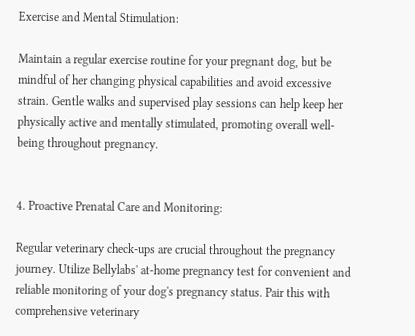Exercise and Mental Stimulation:

Maintain a regular exercise routine for your pregnant dog, but be mindful of her changing physical capabilities and avoid excessive strain. Gentle walks and supervised play sessions can help keep her physically active and mentally stimulated, promoting overall well-being throughout pregnancy.


4. Proactive Prenatal Care and Monitoring:

Regular veterinary check-ups are crucial throughout the pregnancy journey. Utilize Bellylabs' at-home pregnancy test for convenient and reliable monitoring of your dog's pregnancy status. Pair this with comprehensive veterinary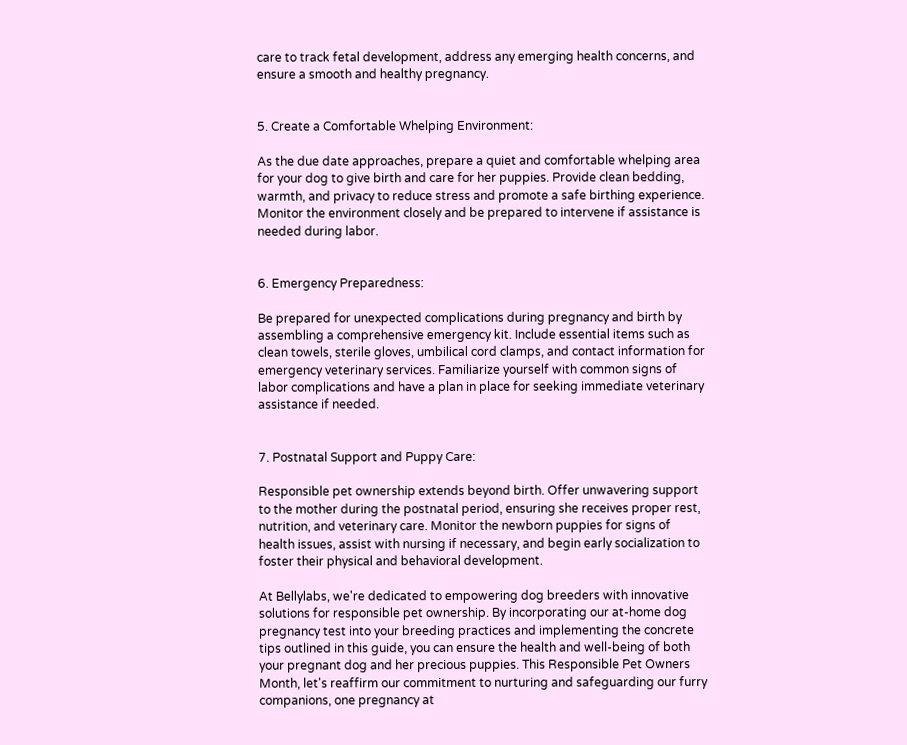care to track fetal development, address any emerging health concerns, and ensure a smooth and healthy pregnancy.


5. Create a Comfortable Whelping Environment:

As the due date approaches, prepare a quiet and comfortable whelping area for your dog to give birth and care for her puppies. Provide clean bedding, warmth, and privacy to reduce stress and promote a safe birthing experience. Monitor the environment closely and be prepared to intervene if assistance is needed during labor.


6. Emergency Preparedness:

Be prepared for unexpected complications during pregnancy and birth by assembling a comprehensive emergency kit. Include essential items such as clean towels, sterile gloves, umbilical cord clamps, and contact information for emergency veterinary services. Familiarize yourself with common signs of labor complications and have a plan in place for seeking immediate veterinary assistance if needed.


7. Postnatal Support and Puppy Care:

Responsible pet ownership extends beyond birth. Offer unwavering support to the mother during the postnatal period, ensuring she receives proper rest, nutrition, and veterinary care. Monitor the newborn puppies for signs of health issues, assist with nursing if necessary, and begin early socialization to foster their physical and behavioral development.

At Bellylabs, we're dedicated to empowering dog breeders with innovative solutions for responsible pet ownership. By incorporating our at-home dog pregnancy test into your breeding practices and implementing the concrete tips outlined in this guide, you can ensure the health and well-being of both your pregnant dog and her precious puppies. This Responsible Pet Owners Month, let's reaffirm our commitment to nurturing and safeguarding our furry companions, one pregnancy at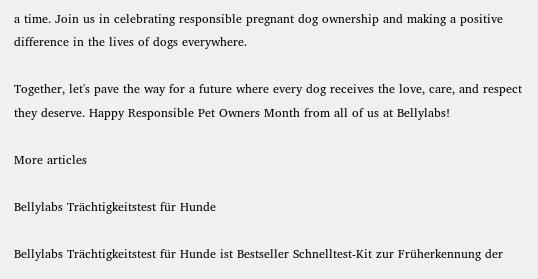a time. Join us in celebrating responsible pregnant dog ownership and making a positive difference in the lives of dogs everywhere.

Together, let's pave the way for a future where every dog receives the love, care, and respect they deserve. Happy Responsible Pet Owners Month from all of us at Bellylabs!

More articles

Bellylabs Trächtigkeitstest für Hunde

Bellylabs Trächtigkeitstest für Hunde ist Bestseller Schnelltest-Kit zur Früherkennung der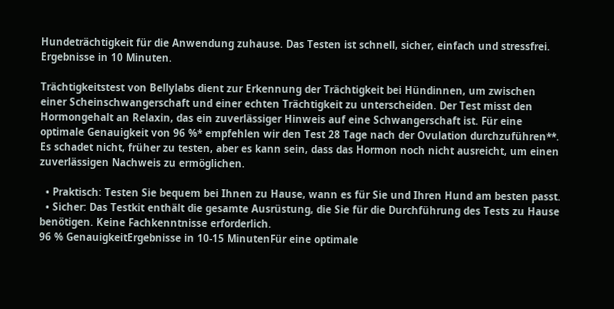Hundeträchtigkeit für die Anwendung zuhause. Das Testen ist schnell, sicher, einfach und stressfrei. Ergebnisse in 10 Minuten.

Trächtigkeitstest von Bellylabs dient zur Erkennung der Trächtigkeit bei Hündinnen, um zwischen einer Scheinschwangerschaft und einer echten Trächtigkeit zu unterscheiden. Der Test misst den Hormongehalt an Relaxin, das ein zuverlässiger Hinweis auf eine Schwangerschaft ist. Für eine optimale Genauigkeit von 96 %* empfehlen wir den Test 28 Tage nach der Ovulation durchzuführen**. Es schadet nicht, früher zu testen, aber es kann sein, dass das Hormon noch nicht ausreicht, um einen zuverlässigen Nachweis zu ermöglichen.

  • Praktisch: Testen Sie bequem bei Ihnen zu Hause, wann es für Sie und Ihren Hund am besten passt.
  • Sicher: Das Testkit enthält die gesamte Ausrüstung, die Sie für die Durchführung des Tests zu Hause benötigen. Keine Fachkenntnisse erforderlich.
96 % GenauigkeitErgebnisse in 10-15 MinutenFür eine optimale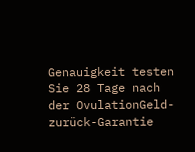Genauigkeit testen Sie 28 Tage nach der OvulationGeld-zurück-Garantie